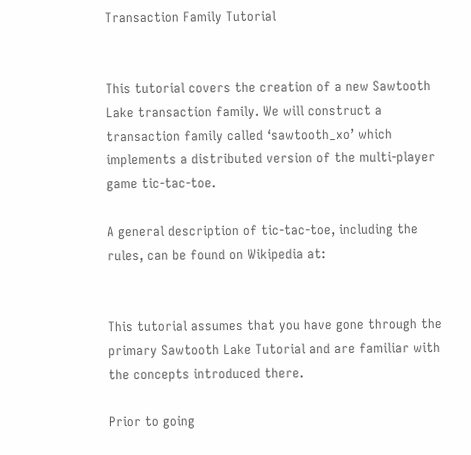Transaction Family Tutorial


This tutorial covers the creation of a new Sawtooth Lake transaction family. We will construct a transaction family called ‘sawtooth_xo’ which implements a distributed version of the multi-player game tic-tac-toe.

A general description of tic-tac-toe, including the rules, can be found on Wikipedia at:


This tutorial assumes that you have gone through the primary Sawtooth Lake Tutorial and are familiar with the concepts introduced there.

Prior to going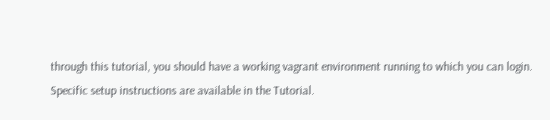through this tutorial, you should have a working vagrant environment running to which you can login. Specific setup instructions are available in the Tutorial.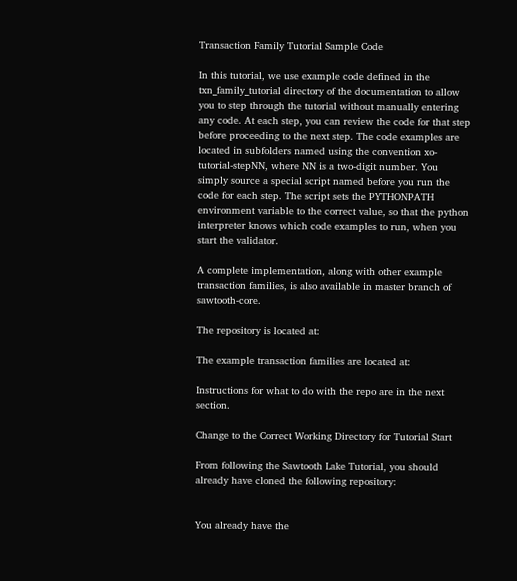Transaction Family Tutorial Sample Code

In this tutorial, we use example code defined in the txn_family_tutorial directory of the documentation to allow you to step through the tutorial without manually entering any code. At each step, you can review the code for that step before proceeding to the next step. The code examples are located in subfolders named using the convention xo-tutorial-stepNN, where NN is a two-digit number. You simply source a special script named before you run the code for each step. The script sets the PYTHONPATH environment variable to the correct value, so that the python interpreter knows which code examples to run, when you start the validator.

A complete implementation, along with other example transaction families, is also available in master branch of sawtooth-core.

The repository is located at:

The example transaction families are located at:

Instructions for what to do with the repo are in the next section.

Change to the Correct Working Directory for Tutorial Start

From following the Sawtooth Lake Tutorial, you should already have cloned the following repository:


You already have the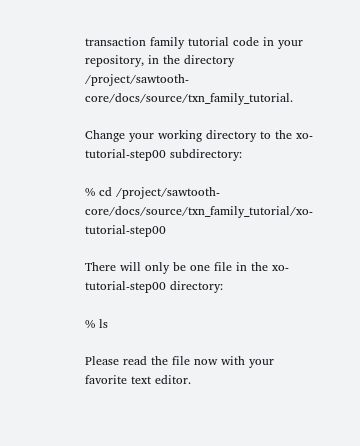transaction family tutorial code in your repository, in the directory /project/sawtooth-core/docs/source/txn_family_tutorial.

Change your working directory to the xo-tutorial-step00 subdirectory:

% cd /project/sawtooth-core/docs/source/txn_family_tutorial/xo-tutorial-step00

There will only be one file in the xo-tutorial-step00 directory:

% ls

Please read the file now with your favorite text editor.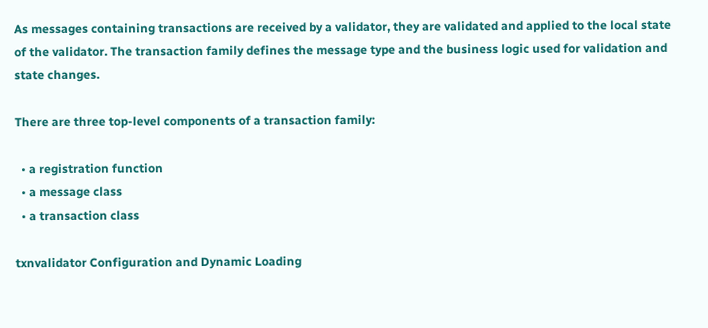As messages containing transactions are received by a validator, they are validated and applied to the local state of the validator. The transaction family defines the message type and the business logic used for validation and state changes.

There are three top-level components of a transaction family:

  • a registration function
  • a message class
  • a transaction class

txnvalidator Configuration and Dynamic Loading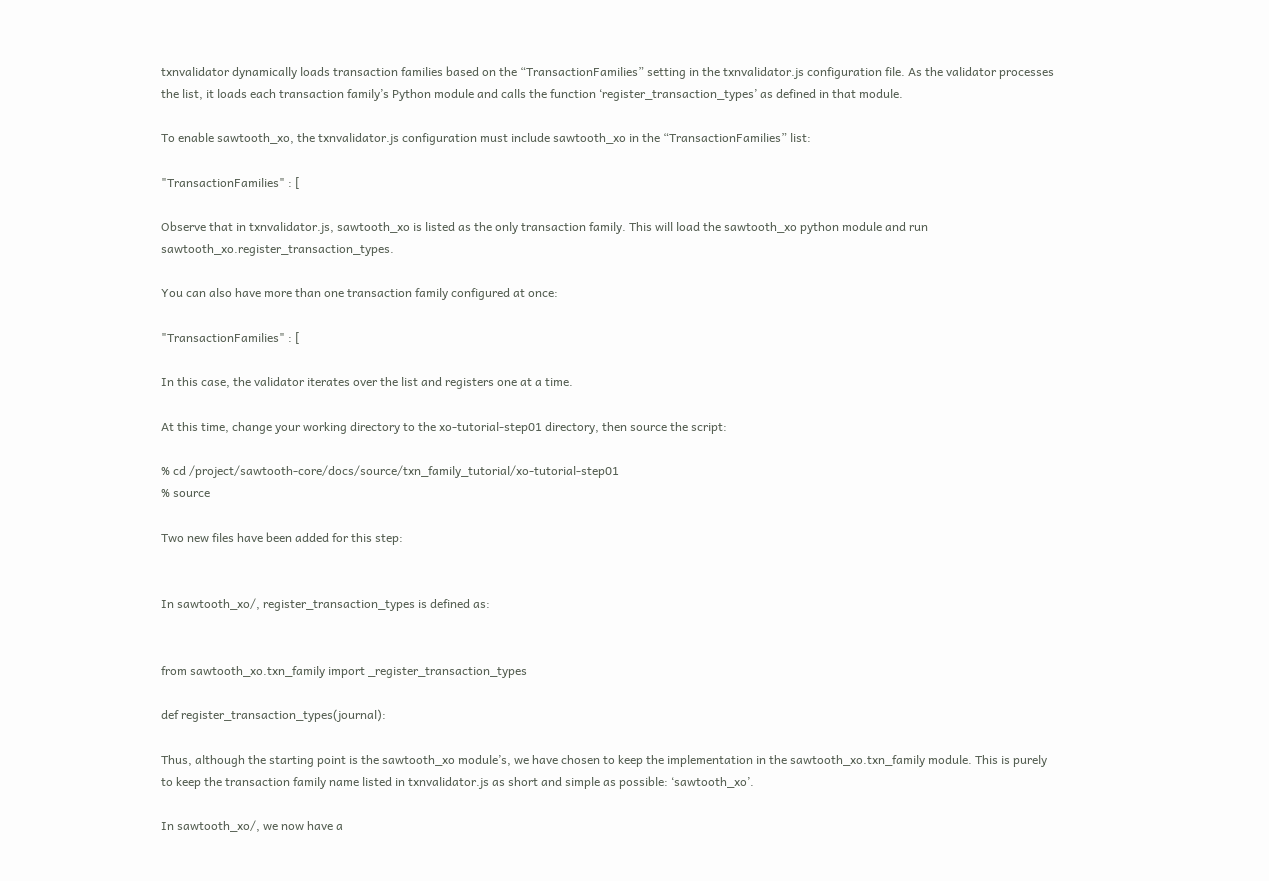txnvalidator dynamically loads transaction families based on the “TransactionFamilies” setting in the txnvalidator.js configuration file. As the validator processes the list, it loads each transaction family’s Python module and calls the function ‘register_transaction_types’ as defined in that module.

To enable sawtooth_xo, the txnvalidator.js configuration must include sawtooth_xo in the “TransactionFamilies” list:

"TransactionFamilies" : [

Observe that in txnvalidator.js, sawtooth_xo is listed as the only transaction family. This will load the sawtooth_xo python module and run sawtooth_xo.register_transaction_types.

You can also have more than one transaction family configured at once:

"TransactionFamilies" : [

In this case, the validator iterates over the list and registers one at a time.

At this time, change your working directory to the xo-tutorial-step01 directory, then source the script:

% cd /project/sawtooth-core/docs/source/txn_family_tutorial/xo-tutorial-step01
% source

Two new files have been added for this step:


In sawtooth_xo/, register_transaction_types is defined as:


from sawtooth_xo.txn_family import _register_transaction_types

def register_transaction_types(journal):

Thus, although the starting point is the sawtooth_xo module’s, we have chosen to keep the implementation in the sawtooth_xo.txn_family module. This is purely to keep the transaction family name listed in txnvalidator.js as short and simple as possible: ‘sawtooth_xo’.

In sawtooth_xo/, we now have a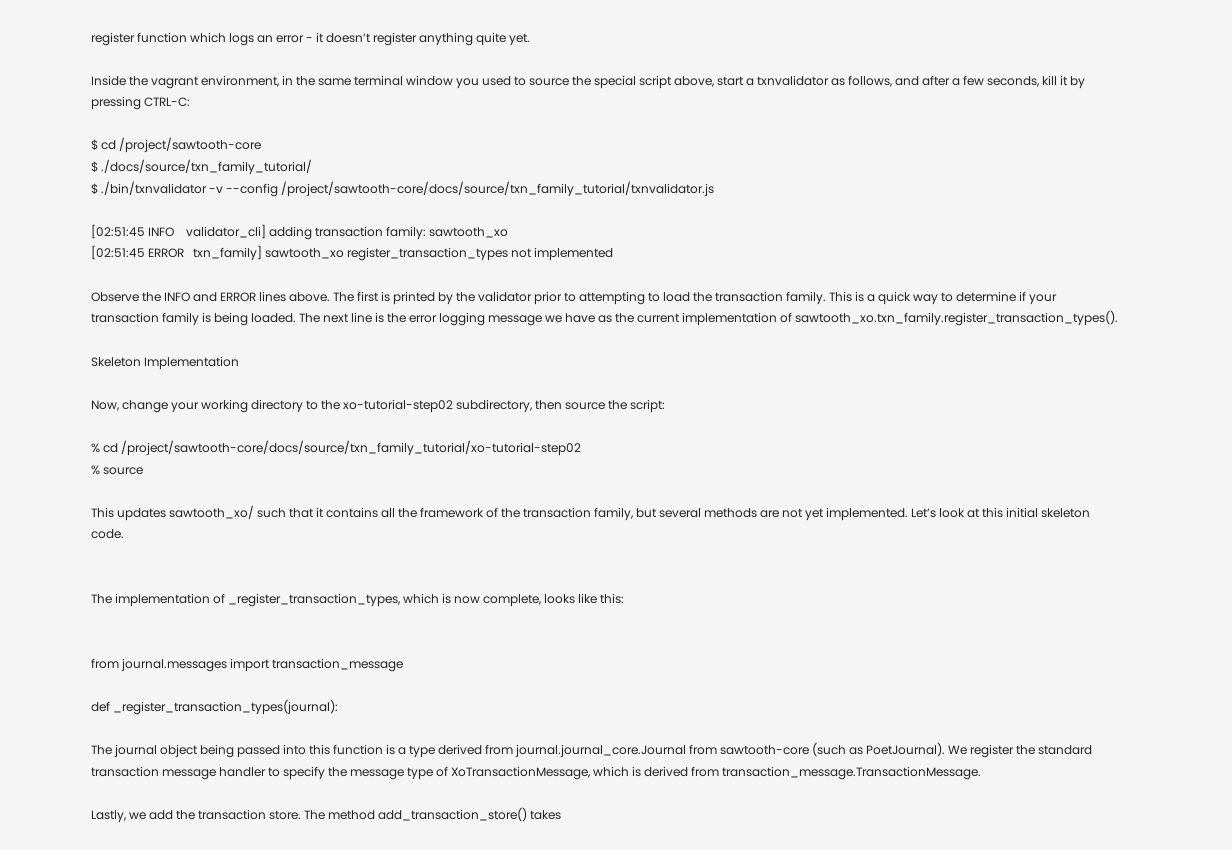register function which logs an error - it doesn’t register anything quite yet.

Inside the vagrant environment, in the same terminal window you used to source the special script above, start a txnvalidator as follows, and after a few seconds, kill it by pressing CTRL-C:

$ cd /project/sawtooth-core
$ ./docs/source/txn_family_tutorial/
$ ./bin/txnvalidator -v --config /project/sawtooth-core/docs/source/txn_family_tutorial/txnvalidator.js

[02:51:45 INFO    validator_cli] adding transaction family: sawtooth_xo
[02:51:45 ERROR   txn_family] sawtooth_xo register_transaction_types not implemented

Observe the INFO and ERROR lines above. The first is printed by the validator prior to attempting to load the transaction family. This is a quick way to determine if your transaction family is being loaded. The next line is the error logging message we have as the current implementation of sawtooth_xo.txn_family.register_transaction_types().

Skeleton Implementation

Now, change your working directory to the xo-tutorial-step02 subdirectory, then source the script:

% cd /project/sawtooth-core/docs/source/txn_family_tutorial/xo-tutorial-step02
% source

This updates sawtooth_xo/ such that it contains all the framework of the transaction family, but several methods are not yet implemented. Let’s look at this initial skeleton code.


The implementation of _register_transaction_types, which is now complete, looks like this:


from journal.messages import transaction_message

def _register_transaction_types(journal):

The journal object being passed into this function is a type derived from journal.journal_core.Journal from sawtooth-core (such as PoetJournal). We register the standard transaction message handler to specify the message type of XoTransactionMessage, which is derived from transaction_message.TransactionMessage.

Lastly, we add the transaction store. The method add_transaction_store() takes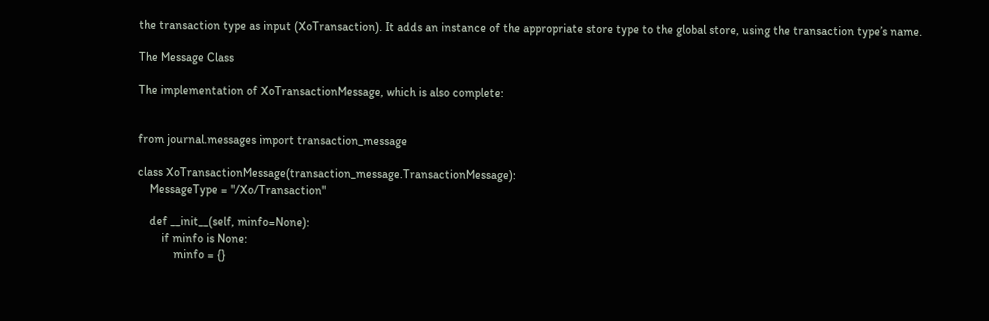the transaction type as input (XoTransaction). It adds an instance of the appropriate store type to the global store, using the transaction type’s name.

The Message Class

The implementation of XoTransactionMessage, which is also complete:


from journal.messages import transaction_message

class XoTransactionMessage(transaction_message.TransactionMessage):
    MessageType = "/Xo/Transaction"

    def __init__(self, minfo=None):
        if minfo is None:
            minfo = {}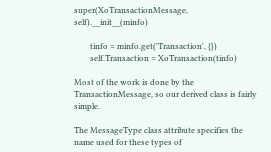super(XoTransactionMessage, self).__init__(minfo)

        tinfo = minfo.get('Transaction', {})
        self.Transaction = XoTransaction(tinfo)

Most of the work is done by the TransactionMessage, so our derived class is fairly simple.

The MessageType class attribute specifies the name used for these types of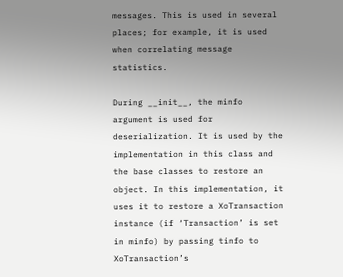messages. This is used in several places; for example, it is used when correlating message statistics.

During __init__, the minfo argument is used for deserialization. It is used by the implementation in this class and the base classes to restore an object. In this implementation, it uses it to restore a XoTransaction instance (if ‘Transaction’ is set in minfo) by passing tinfo to XoTransaction’s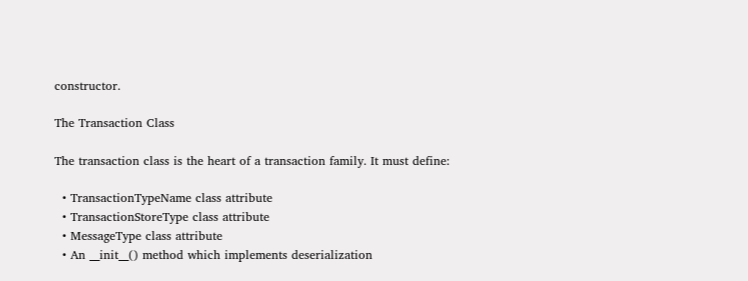constructor.

The Transaction Class

The transaction class is the heart of a transaction family. It must define:

  • TransactionTypeName class attribute
  • TransactionStoreType class attribute
  • MessageType class attribute
  • An __init__() method which implements deserialization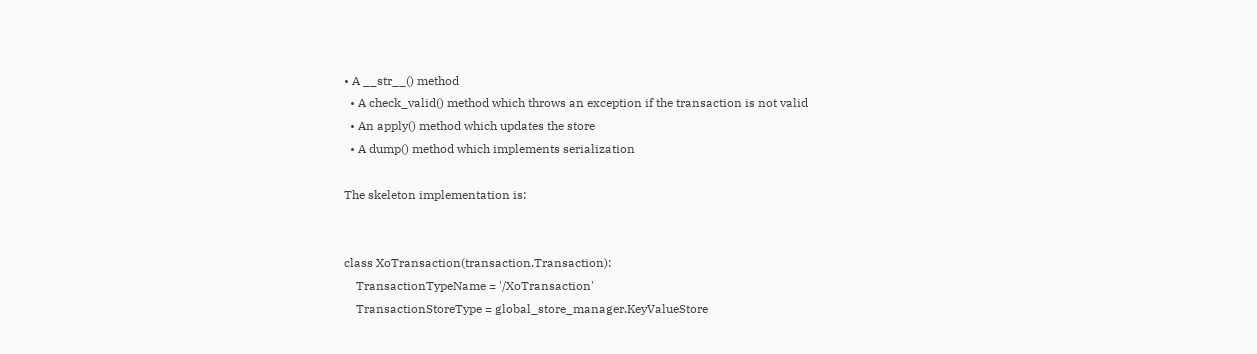• A __str__() method
  • A check_valid() method which throws an exception if the transaction is not valid
  • An apply() method which updates the store
  • A dump() method which implements serialization

The skeleton implementation is:


class XoTransaction(transaction.Transaction):
    TransactionTypeName = '/XoTransaction'
    TransactionStoreType = global_store_manager.KeyValueStore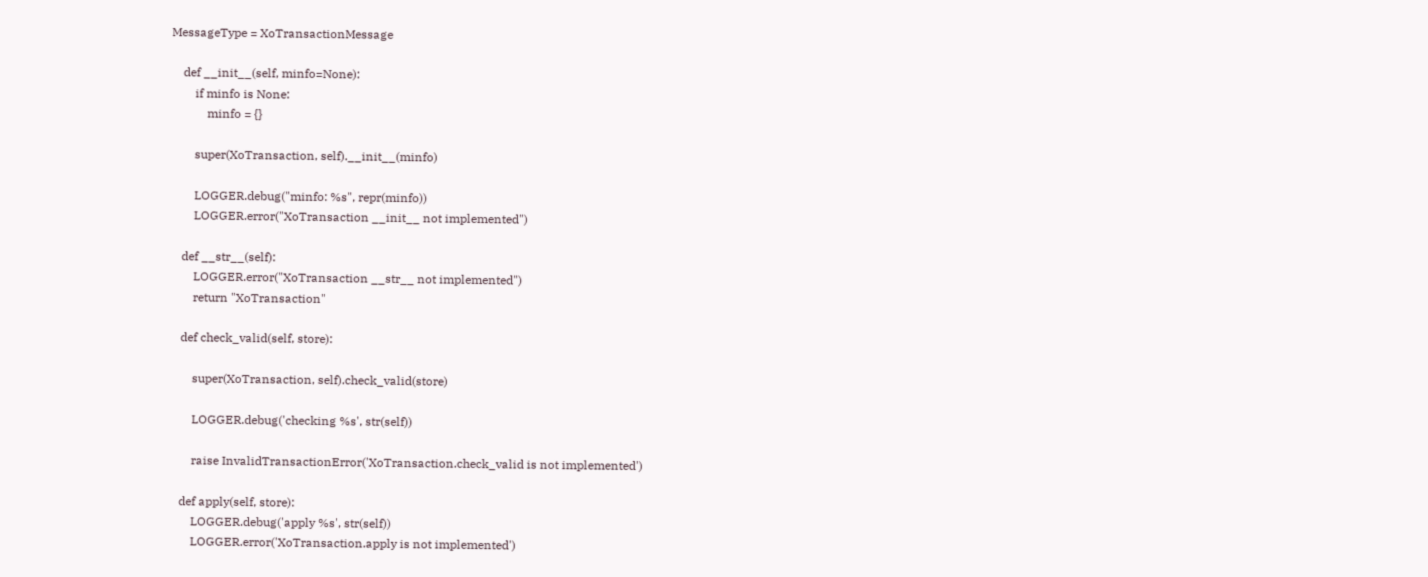MessageType = XoTransactionMessage

    def __init__(self, minfo=None):
        if minfo is None:
            minfo = {}

        super(XoTransaction, self).__init__(minfo)

        LOGGER.debug("minfo: %s", repr(minfo))
        LOGGER.error("XoTransaction __init__ not implemented")

    def __str__(self):
        LOGGER.error("XoTransaction __str__ not implemented")
        return "XoTransaction"

    def check_valid(self, store):

        super(XoTransaction, self).check_valid(store)

        LOGGER.debug('checking %s', str(self))

        raise InvalidTransactionError('XoTransaction.check_valid is not implemented')

    def apply(self, store):
        LOGGER.debug('apply %s', str(self))
        LOGGER.error('XoTransaction.apply is not implemented')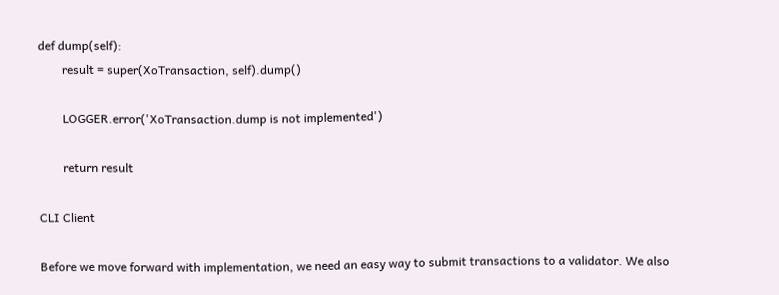def dump(self):
        result = super(XoTransaction, self).dump()

        LOGGER.error('XoTransaction.dump is not implemented')

        return result

CLI Client

Before we move forward with implementation, we need an easy way to submit transactions to a validator. We also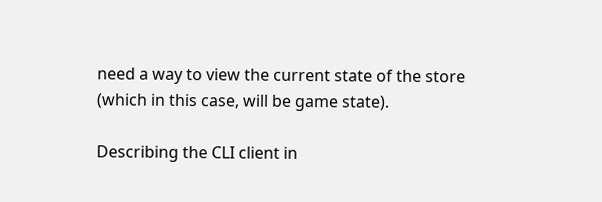need a way to view the current state of the store (which in this case, will be game state).

Describing the CLI client in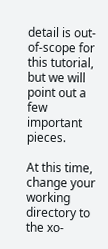detail is out-of-scope for this tutorial, but we will point out a few important pieces.

At this time, change your working directory to the xo-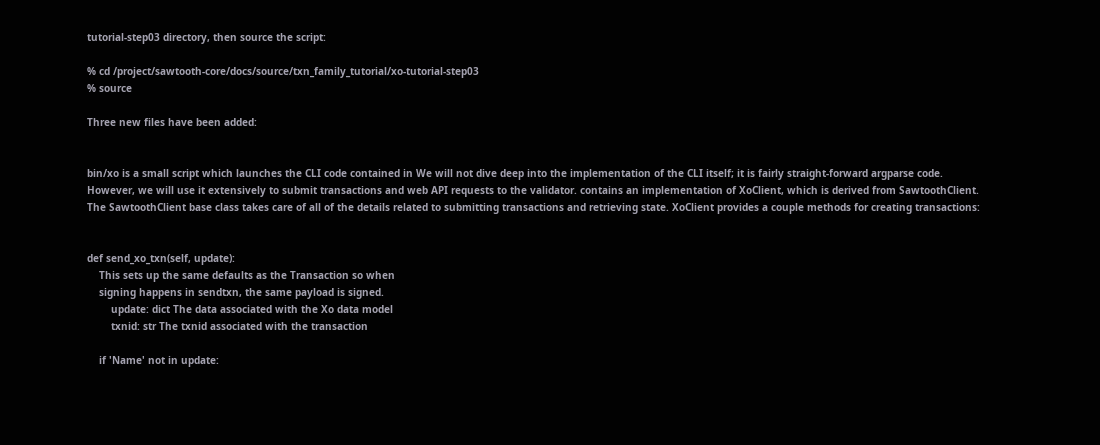tutorial-step03 directory, then source the script:

% cd /project/sawtooth-core/docs/source/txn_family_tutorial/xo-tutorial-step03
% source

Three new files have been added:


bin/xo is a small script which launches the CLI code contained in We will not dive deep into the implementation of the CLI itself; it is fairly straight-forward argparse code. However, we will use it extensively to submit transactions and web API requests to the validator. contains an implementation of XoClient, which is derived from SawtoothClient. The SawtoothClient base class takes care of all of the details related to submitting transactions and retrieving state. XoClient provides a couple methods for creating transactions:


def send_xo_txn(self, update):
    This sets up the same defaults as the Transaction so when
    signing happens in sendtxn, the same payload is signed.
        update: dict The data associated with the Xo data model
        txnid: str The txnid associated with the transaction

    if 'Name' not in update: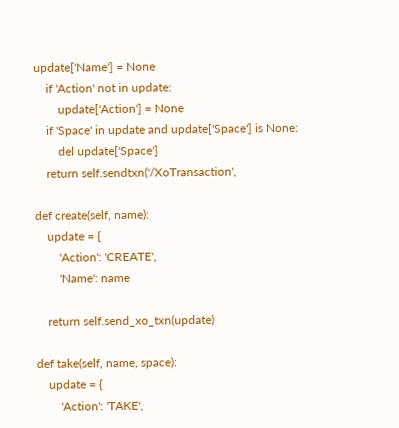update['Name'] = None
    if 'Action' not in update:
        update['Action'] = None
    if 'Space' in update and update['Space'] is None:
        del update['Space']
    return self.sendtxn('/XoTransaction',

def create(self, name):
    update = {
        'Action': 'CREATE',
        'Name': name

    return self.send_xo_txn(update)

def take(self, name, space):
    update = {
        'Action': 'TAKE',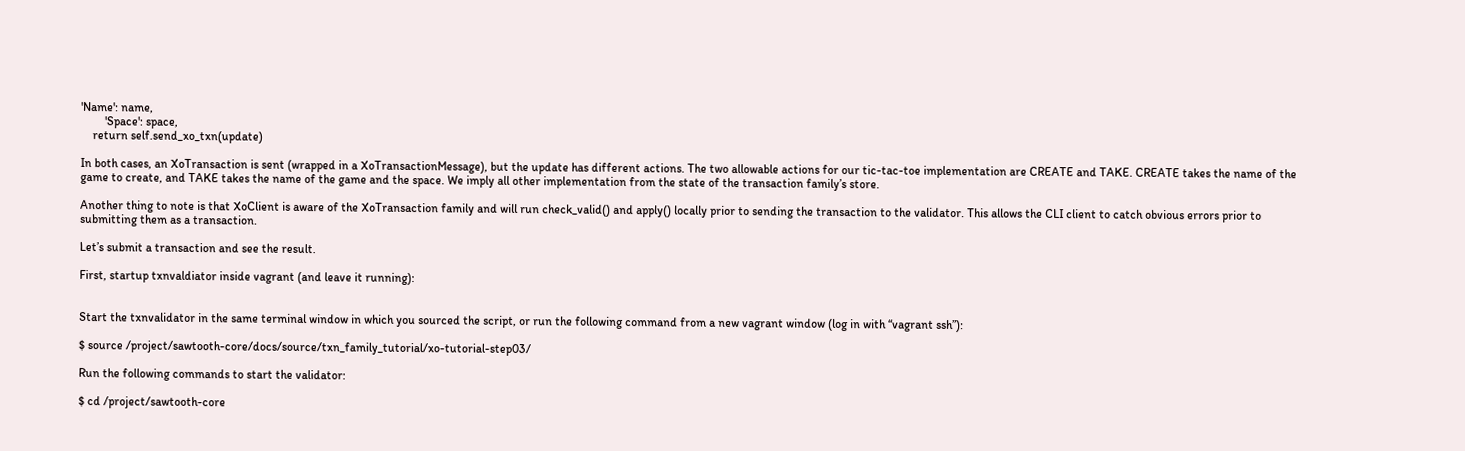'Name': name,
        'Space': space,
    return self.send_xo_txn(update)

In both cases, an XoTransaction is sent (wrapped in a XoTransactionMessage), but the update has different actions. The two allowable actions for our tic-tac-toe implementation are CREATE and TAKE. CREATE takes the name of the game to create, and TAKE takes the name of the game and the space. We imply all other implementation from the state of the transaction family’s store.

Another thing to note is that XoClient is aware of the XoTransaction family and will run check_valid() and apply() locally prior to sending the transaction to the validator. This allows the CLI client to catch obvious errors prior to submitting them as a transaction.

Let’s submit a transaction and see the result.

First, startup txnvaldiator inside vagrant (and leave it running):


Start the txnvalidator in the same terminal window in which you sourced the script, or run the following command from a new vagrant window (log in with “vagrant ssh”):

$ source /project/sawtooth-core/docs/source/txn_family_tutorial/xo-tutorial-step03/

Run the following commands to start the validator:

$ cd /project/sawtooth-core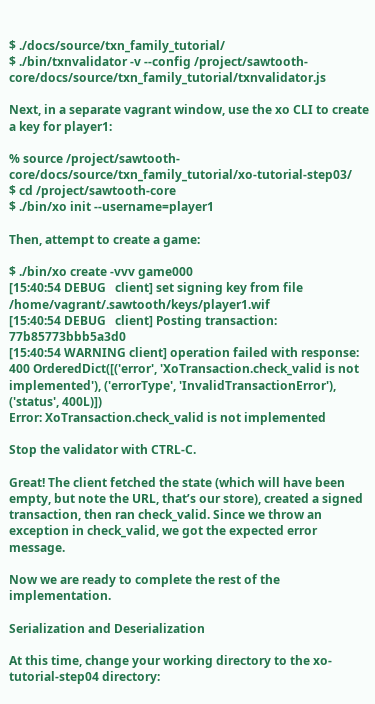$ ./docs/source/txn_family_tutorial/
$ ./bin/txnvalidator -v --config /project/sawtooth-core/docs/source/txn_family_tutorial/txnvalidator.js

Next, in a separate vagrant window, use the xo CLI to create a key for player1:

% source /project/sawtooth-core/docs/source/txn_family_tutorial/xo-tutorial-step03/
$ cd /project/sawtooth-core
$ ./bin/xo init --username=player1

Then, attempt to create a game:

$ ./bin/xo create -vvv game000
[15:40:54 DEBUG   client] set signing key from file /home/vagrant/.sawtooth/keys/player1.wif
[15:40:54 DEBUG   client] Posting transaction: 77b85773bbb5a3d0
[15:40:54 WARNING client] operation failed with response: 400 OrderedDict([('error', 'XoTransaction.check_valid is not implemented'), ('errorType', 'InvalidTransactionError'), ('status', 400L)])
Error: XoTransaction.check_valid is not implemented

Stop the validator with CTRL-C.

Great! The client fetched the state (which will have been empty, but note the URL, that’s our store), created a signed transaction, then ran check_valid. Since we throw an exception in check_valid, we got the expected error message.

Now we are ready to complete the rest of the implementation.

Serialization and Deserialization

At this time, change your working directory to the xo-tutorial-step04 directory: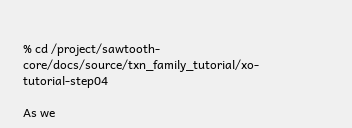% cd /project/sawtooth-core/docs/source/txn_family_tutorial/xo-tutorial-step04

As we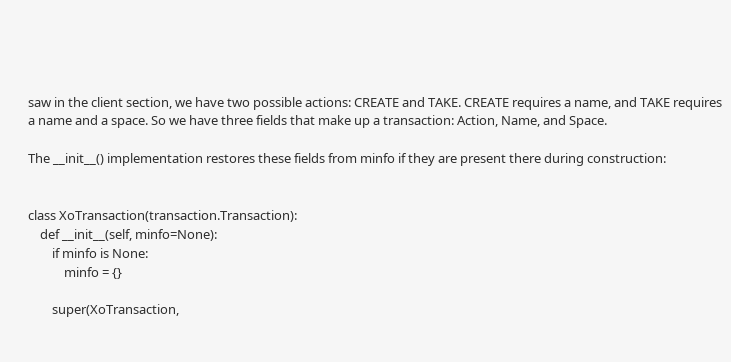saw in the client section, we have two possible actions: CREATE and TAKE. CREATE requires a name, and TAKE requires a name and a space. So we have three fields that make up a transaction: Action, Name, and Space.

The __init__() implementation restores these fields from minfo if they are present there during construction:


class XoTransaction(transaction.Transaction):
    def __init__(self, minfo=None):
        if minfo is None:
            minfo = {}

        super(XoTransaction,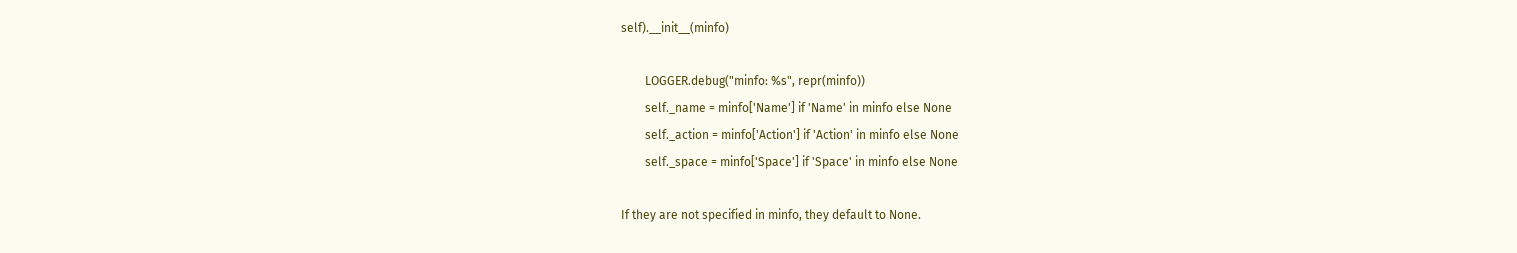self).__init__(minfo)

        LOGGER.debug("minfo: %s", repr(minfo))
        self._name = minfo['Name'] if 'Name' in minfo else None
        self._action = minfo['Action'] if 'Action' in minfo else None
        self._space = minfo['Space'] if 'Space' in minfo else None

If they are not specified in minfo, they default to None.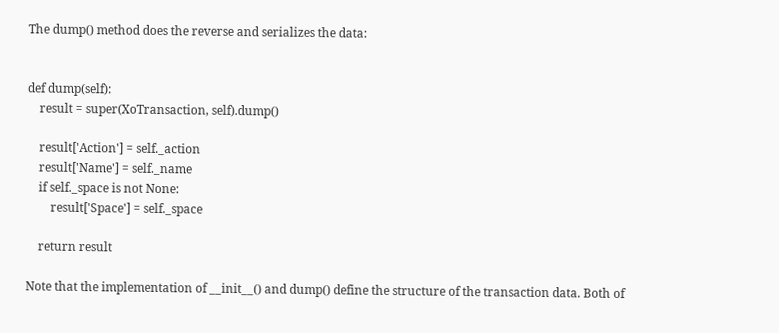The dump() method does the reverse and serializes the data:


def dump(self):
    result = super(XoTransaction, self).dump()

    result['Action'] = self._action
    result['Name'] = self._name
    if self._space is not None:
        result['Space'] = self._space

    return result

Note that the implementation of __init__() and dump() define the structure of the transaction data. Both of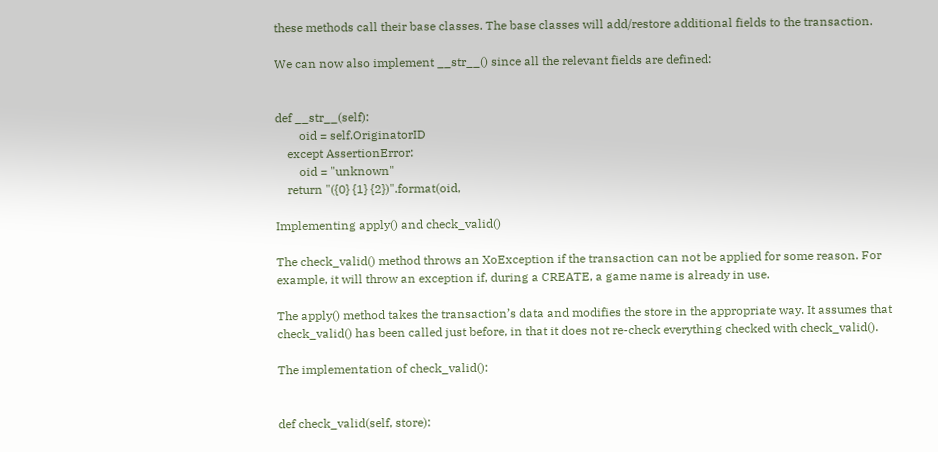these methods call their base classes. The base classes will add/restore additional fields to the transaction.

We can now also implement __str__() since all the relevant fields are defined:


def __str__(self):
        oid = self.OriginatorID
    except AssertionError:
        oid = "unknown"
    return "({0} {1} {2})".format(oid,

Implementing apply() and check_valid()

The check_valid() method throws an XoException if the transaction can not be applied for some reason. For example, it will throw an exception if, during a CREATE, a game name is already in use.

The apply() method takes the transaction’s data and modifies the store in the appropriate way. It assumes that check_valid() has been called just before, in that it does not re-check everything checked with check_valid().

The implementation of check_valid():


def check_valid(self, store):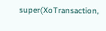super(XoTransaction,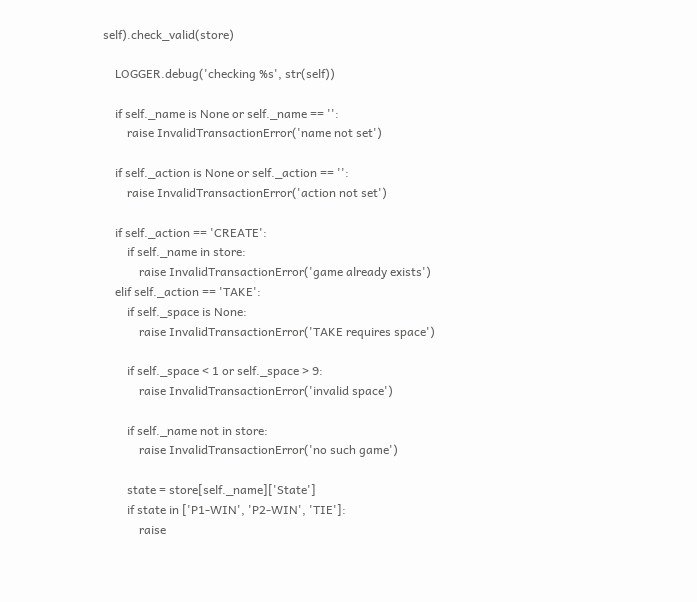self).check_valid(store)

    LOGGER.debug('checking %s', str(self))

    if self._name is None or self._name == '':
        raise InvalidTransactionError('name not set')

    if self._action is None or self._action == '':
        raise InvalidTransactionError('action not set')

    if self._action == 'CREATE':
        if self._name in store:
            raise InvalidTransactionError('game already exists')
    elif self._action == 'TAKE':
        if self._space is None:
            raise InvalidTransactionError('TAKE requires space')

        if self._space < 1 or self._space > 9:
            raise InvalidTransactionError('invalid space')

        if self._name not in store:
            raise InvalidTransactionError('no such game')

        state = store[self._name]['State']
        if state in ['P1-WIN', 'P2-WIN', 'TIE']:
            raise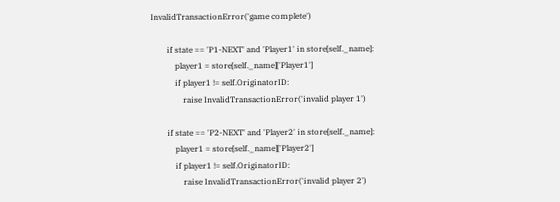InvalidTransactionError('game complete')

        if state == 'P1-NEXT' and 'Player1' in store[self._name]:
            player1 = store[self._name]['Player1']
            if player1 != self.OriginatorID:
                raise InvalidTransactionError('invalid player 1')

        if state == 'P2-NEXT' and 'Player2' in store[self._name]:
            player1 = store[self._name]['Player2']
            if player1 != self.OriginatorID:
                raise InvalidTransactionError('invalid player 2')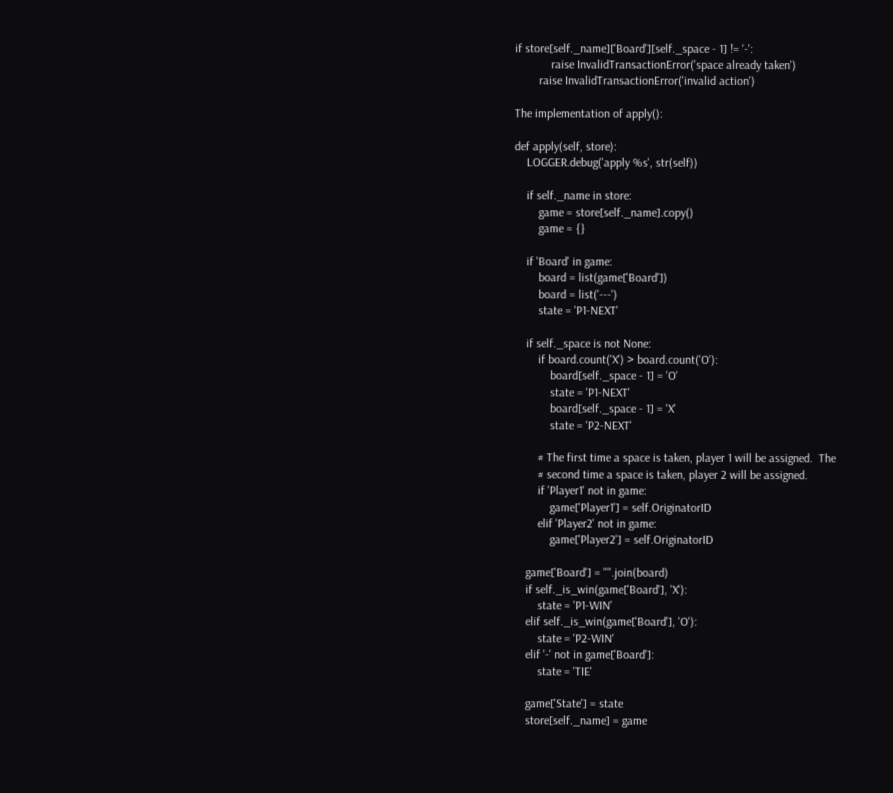if store[self._name]['Board'][self._space - 1] != '-':
            raise InvalidTransactionError('space already taken')
        raise InvalidTransactionError('invalid action')

The implementation of apply():

def apply(self, store):
    LOGGER.debug('apply %s', str(self))

    if self._name in store:
        game = store[self._name].copy()
        game = {}

    if 'Board' in game:
        board = list(game['Board'])
        board = list('---')
        state = 'P1-NEXT'

    if self._space is not None:
        if board.count('X') > board.count('O'):
            board[self._space - 1] = 'O'
            state = 'P1-NEXT'
            board[self._space - 1] = 'X'
            state = 'P2-NEXT'

        # The first time a space is taken, player 1 will be assigned.  The
        # second time a space is taken, player 2 will be assigned.
        if 'Player1' not in game:
            game['Player1'] = self.OriginatorID
        elif 'Player2' not in game:
            game['Player2'] = self.OriginatorID

    game['Board'] = "".join(board)
    if self._is_win(game['Board'], 'X'):
        state = 'P1-WIN'
    elif self._is_win(game['Board'], 'O'):
        state = 'P2-WIN'
    elif '-' not in game['Board']:
        state = 'TIE'

    game['State'] = state
    store[self._name] = game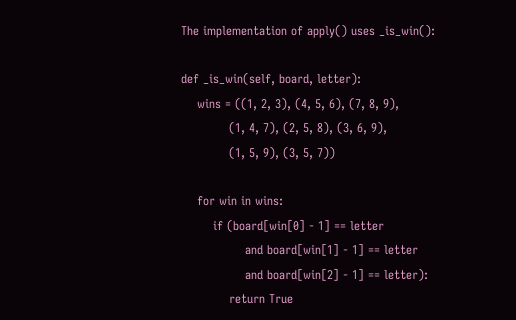The implementation of apply() uses _is_win():

def _is_win(self, board, letter):
    wins = ((1, 2, 3), (4, 5, 6), (7, 8, 9),
            (1, 4, 7), (2, 5, 8), (3, 6, 9),
            (1, 5, 9), (3, 5, 7))

    for win in wins:
        if (board[win[0] - 1] == letter
                and board[win[1] - 1] == letter
                and board[win[2] - 1] == letter):
            return True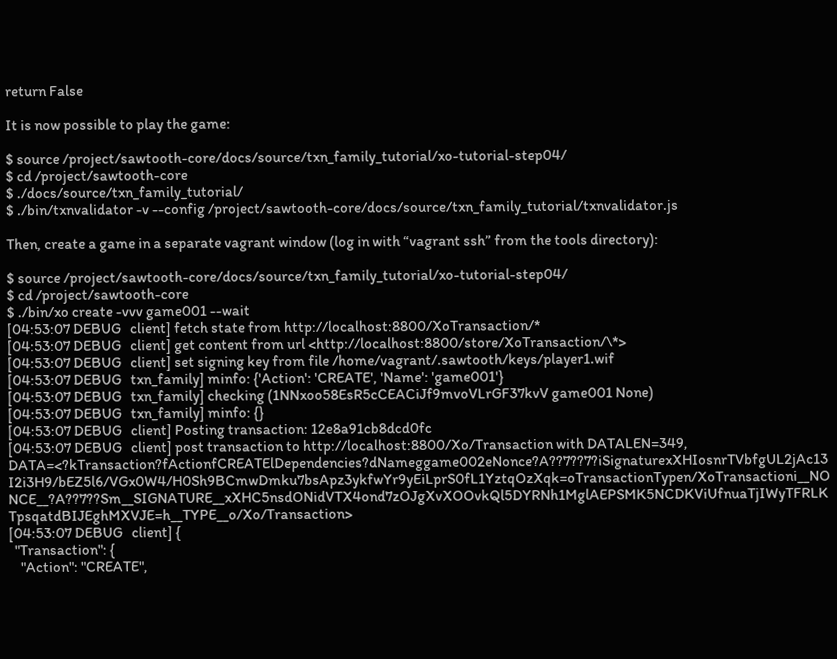return False

It is now possible to play the game:

$ source /project/sawtooth-core/docs/source/txn_family_tutorial/xo-tutorial-step04/
$ cd /project/sawtooth-core
$ ./docs/source/txn_family_tutorial/
$ ./bin/txnvalidator -v --config /project/sawtooth-core/docs/source/txn_family_tutorial/txnvalidator.js

Then, create a game in a separate vagrant window (log in with “vagrant ssh” from the tools directory):

$ source /project/sawtooth-core/docs/source/txn_family_tutorial/xo-tutorial-step04/
$ cd /project/sawtooth-core
$ ./bin/xo create -vvv game001 --wait
[04:53:07 DEBUG   client] fetch state from http://localhost:8800/XoTransaction/*
[04:53:07 DEBUG   client] get content from url <http://localhost:8800/store/XoTransaction/\*>
[04:53:07 DEBUG   client] set signing key from file /home/vagrant/.sawtooth/keys/player1.wif
[04:53:07 DEBUG   txn_family] minfo: {'Action': 'CREATE', 'Name': 'game001'}
[04:53:07 DEBUG   txn_family] checking (1NNxoo58EsR5cCEACiJf9mvoVLrGF37kvV game001 None)
[04:53:07 DEBUG   txn_family] minfo: {}
[04:53:07 DEBUG   client] Posting transaction: 12e8a91cb8dcd0fc
[04:53:07 DEBUG   client] post transaction to http://localhost:8800/Xo/Transaction with DATALEN=349, DATA=<?kTransaction?fActionfCREATElDependencies?dNameggame002eNonce?A??7??7?iSignaturexXHIosnrTVbfgUL2jAc13I2i3H9/bEZ5l6/VGx0W4/H0Sh9BCmwDmku7bsApz3ykfwYr9yEiLprS0fL1YztqOzXqk=oTransactionTypen/XoTransactioni__NONCE__?A??7??Sm__SIGNATURE__xXHC5nsdONidVTX4ond7zOJgXvXOOvkQl5DYRNh1MglAEPSMK5NCDKViUfnuaTjIWyTFRLKTpsqatdBIJEghMXVJE=h__TYPE__o/Xo/Transaction>
[04:53:07 DEBUG   client] {
  "Transaction": {
    "Action": "CREATE",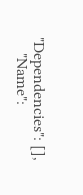"Dependencies": [],
    "Name":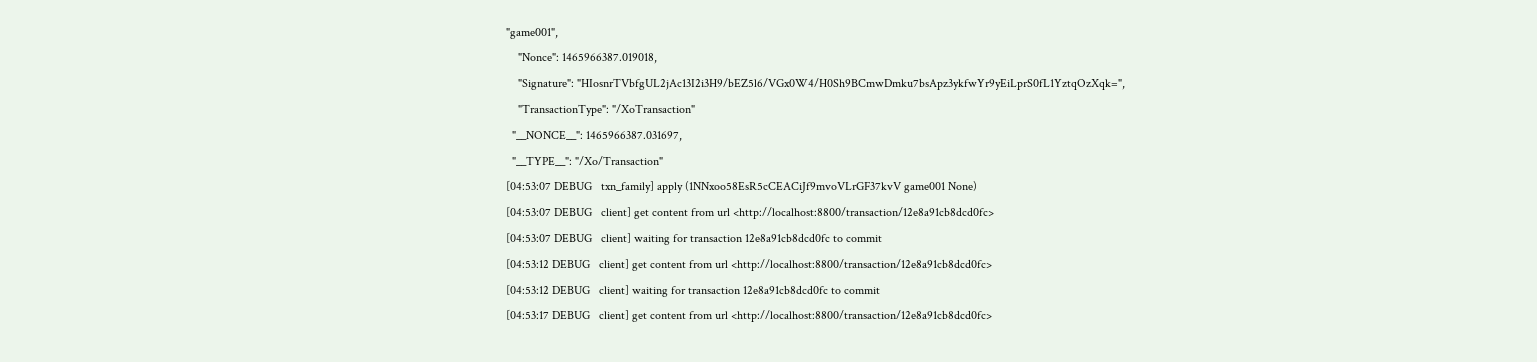"game001",
    "Nonce": 1465966387.019018,
    "Signature": "HIosnrTVbfgUL2jAc13I2i3H9/bEZ5l6/VGx0W4/H0Sh9BCmwDmku7bsApz3ykfwYr9yEiLprS0fL1YztqOzXqk=",
    "TransactionType": "/XoTransaction"
  "__NONCE__": 1465966387.031697,
  "__TYPE__": "/Xo/Transaction"
[04:53:07 DEBUG   txn_family] apply (1NNxoo58EsR5cCEACiJf9mvoVLrGF37kvV game001 None)
[04:53:07 DEBUG   client] get content from url <http://localhost:8800/transaction/12e8a91cb8dcd0fc>
[04:53:07 DEBUG   client] waiting for transaction 12e8a91cb8dcd0fc to commit
[04:53:12 DEBUG   client] get content from url <http://localhost:8800/transaction/12e8a91cb8dcd0fc>
[04:53:12 DEBUG   client] waiting for transaction 12e8a91cb8dcd0fc to commit
[04:53:17 DEBUG   client] get content from url <http://localhost:8800/transaction/12e8a91cb8dcd0fc>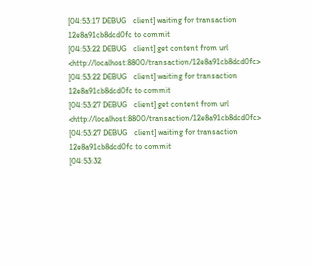[04:53:17 DEBUG   client] waiting for transaction 12e8a91cb8dcd0fc to commit
[04:53:22 DEBUG   client] get content from url <http://localhost:8800/transaction/12e8a91cb8dcd0fc>
[04:53:22 DEBUG   client] waiting for transaction 12e8a91cb8dcd0fc to commit
[04:53:27 DEBUG   client] get content from url <http://localhost:8800/transaction/12e8a91cb8dcd0fc>
[04:53:27 DEBUG   client] waiting for transaction 12e8a91cb8dcd0fc to commit
[04:53:32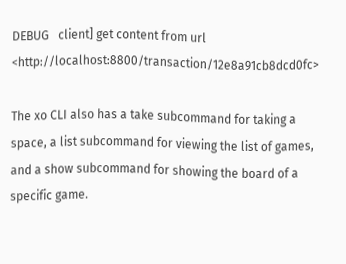DEBUG   client] get content from url <http://localhost:8800/transaction/12e8a91cb8dcd0fc>

The xo CLI also has a take subcommand for taking a space, a list subcommand for viewing the list of games, and a show subcommand for showing the board of a specific game.